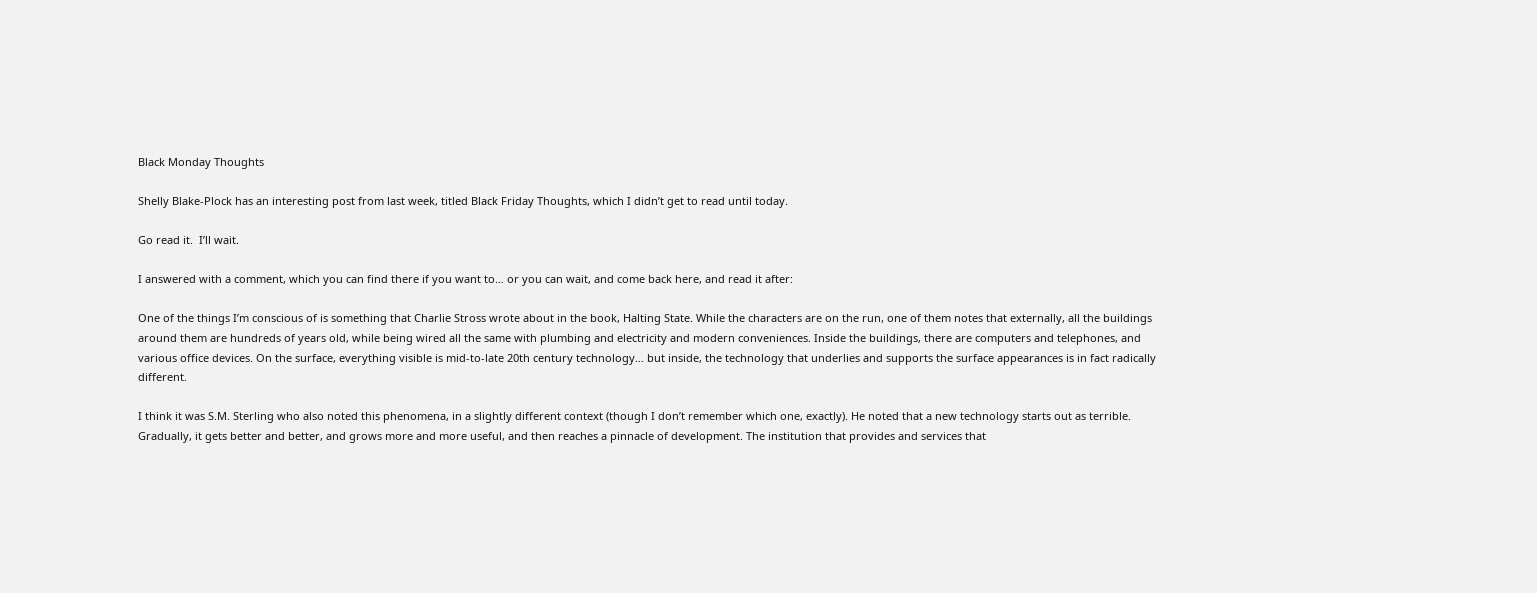Black Monday Thoughts

Shelly Blake-Plock has an interesting post from last week, titled Black Friday Thoughts, which I didn’t get to read until today.

Go read it.  I’ll wait.

I answered with a comment, which you can find there if you want to… or you can wait, and come back here, and read it after:

One of the things I’m conscious of is something that Charlie Stross wrote about in the book, Halting State. While the characters are on the run, one of them notes that externally, all the buildings around them are hundreds of years old, while being wired all the same with plumbing and electricity and modern conveniences. Inside the buildings, there are computers and telephones, and various office devices. On the surface, everything visible is mid-to-late 20th century technology… but inside, the technology that underlies and supports the surface appearances is in fact radically different.

I think it was S.M. Sterling who also noted this phenomena, in a slightly different context (though I don’t remember which one, exactly). He noted that a new technology starts out as terrible. Gradually, it gets better and better, and grows more and more useful, and then reaches a pinnacle of development. The institution that provides and services that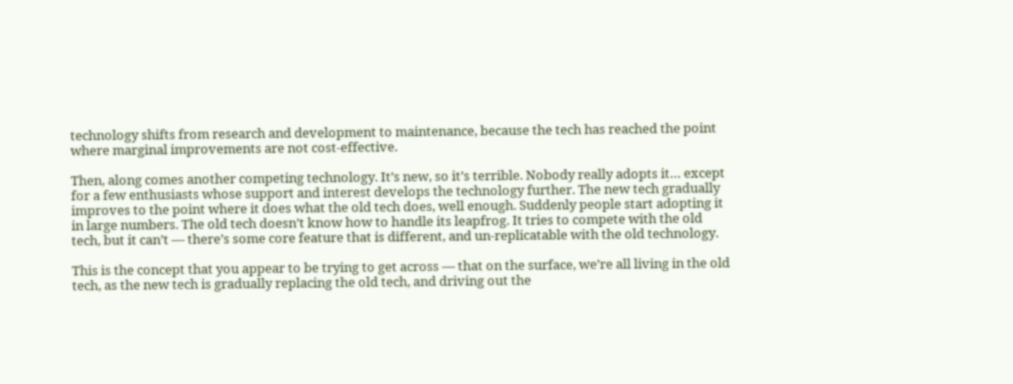technology shifts from research and development to maintenance, because the tech has reached the point where marginal improvements are not cost-effective.

Then, along comes another competing technology. It’s new, so it’s terrible. Nobody really adopts it… except for a few enthusiasts whose support and interest develops the technology further. The new tech gradually improves to the point where it does what the old tech does, well enough. Suddenly people start adopting it in large numbers. The old tech doesn’t know how to handle its leapfrog. It tries to compete with the old tech, but it can’t — there’s some core feature that is different, and un-replicatable with the old technology.

This is the concept that you appear to be trying to get across — that on the surface, we’re all living in the old tech, as the new tech is gradually replacing the old tech, and driving out the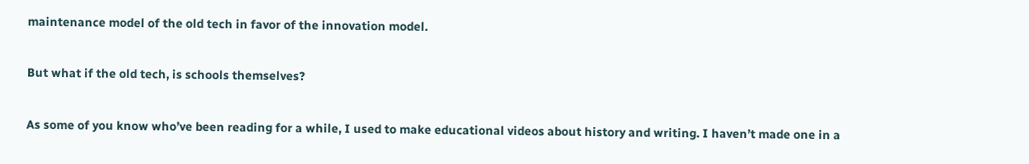maintenance model of the old tech in favor of the innovation model.

But what if the old tech, is schools themselves?

As some of you know who’ve been reading for a while, I used to make educational videos about history and writing. I haven’t made one in a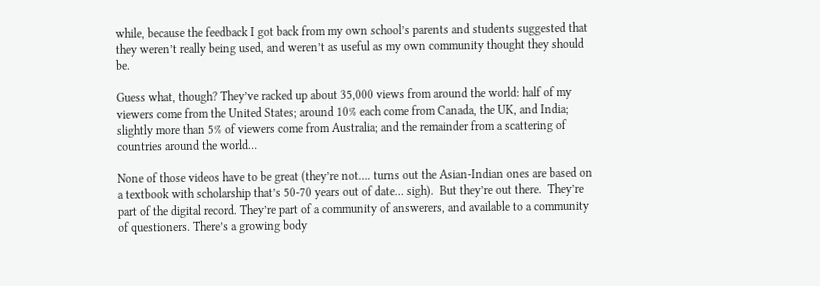while, because the feedback I got back from my own school’s parents and students suggested that they weren’t really being used, and weren’t as useful as my own community thought they should be.

Guess what, though? They’ve racked up about 35,000 views from around the world: half of my viewers come from the United States; around 10% each come from Canada, the UK, and India; slightly more than 5% of viewers come from Australia; and the remainder from a scattering of countries around the world…

None of those videos have to be great (they’re not…. turns out the Asian-Indian ones are based on a textbook with scholarship that’s 50-70 years out of date… sigh).  But they’re out there.  They’re part of the digital record. They’re part of a community of answerers, and available to a community of questioners. There’s a growing body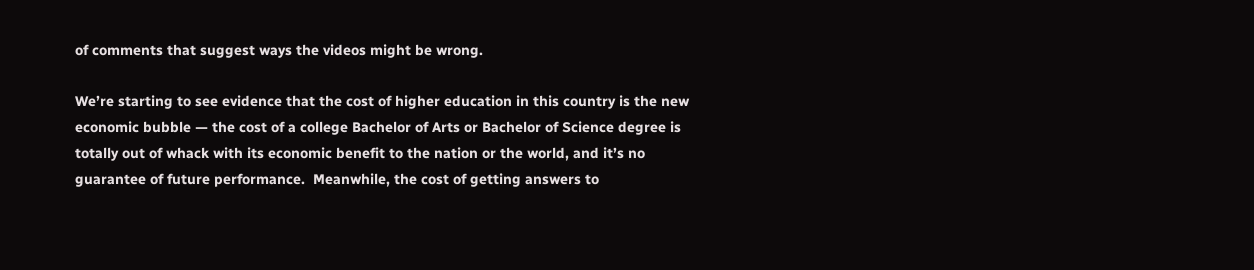of comments that suggest ways the videos might be wrong.

We’re starting to see evidence that the cost of higher education in this country is the new economic bubble — the cost of a college Bachelor of Arts or Bachelor of Science degree is totally out of whack with its economic benefit to the nation or the world, and it’s no guarantee of future performance.  Meanwhile, the cost of getting answers to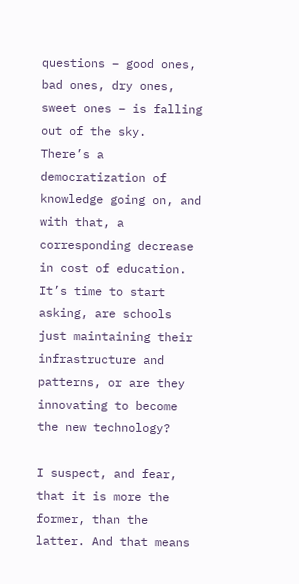questions – good ones, bad ones, dry ones, sweet ones – is falling out of the sky.  There’s a democratization of knowledge going on, and with that, a corresponding decrease in cost of education.  It’s time to start asking, are schools just maintaining their infrastructure and patterns, or are they innovating to become the new technology?

I suspect, and fear, that it is more the former, than the latter. And that means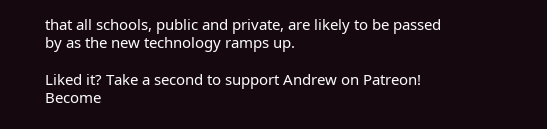that all schools, public and private, are likely to be passed by as the new technology ramps up.

Liked it? Take a second to support Andrew on Patreon!
Become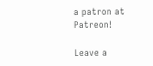a patron at Patreon!

Leave a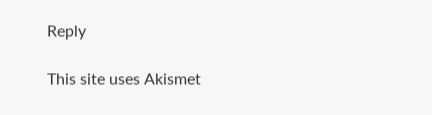Reply

This site uses Akismet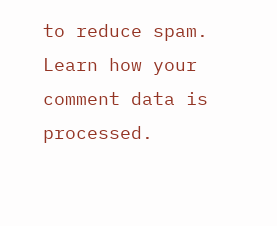to reduce spam. Learn how your comment data is processed.